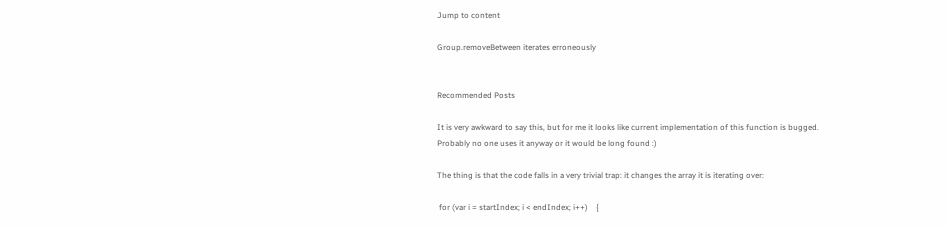Jump to content

Group.removeBetween iterates erroneously


Recommended Posts

It is very awkward to say this, but for me it looks like current implementation of this function is bugged. Probably no one uses it anyway or it would be long found :)

The thing is that the code falls in a very trivial trap: it changes the array it is iterating over:

 for (var i = startIndex; i < endIndex; i++)    {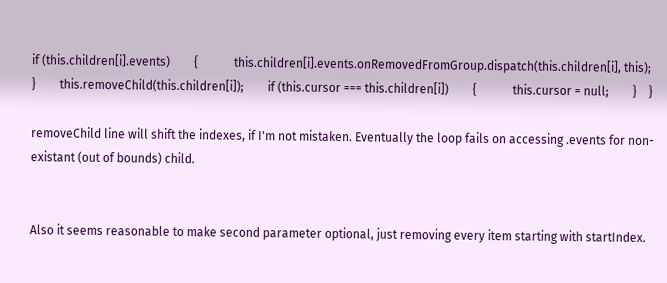if (this.children[i].events)        {            this.children[i].events.onRemovedFromGroup.dispatch(this.children[i], this);        }        this.removeChild(this.children[i]);        if (this.cursor === this.children[i])        {            this.cursor = null;        }    }

removeChild line will shift the indexes, if I'm not mistaken. Eventually the loop fails on accessing .events for non-existant (out of bounds) child.


Also it seems reasonable to make second parameter optional, just removing every item starting with startIndex.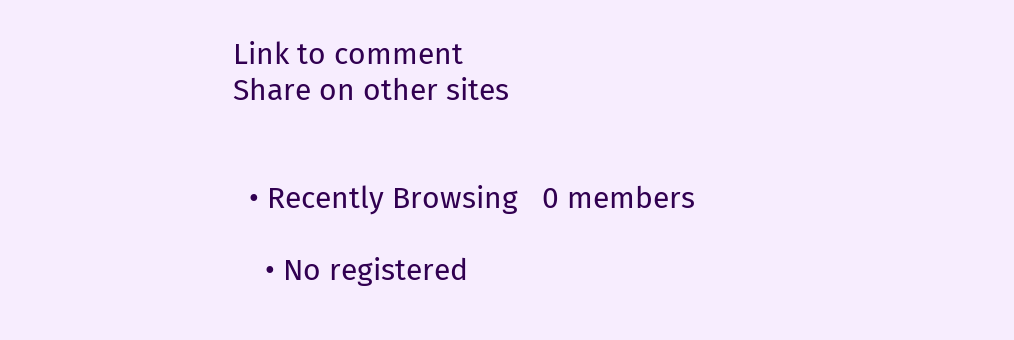Link to comment
Share on other sites


  • Recently Browsing   0 members

    • No registered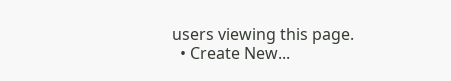users viewing this page.
  • Create New...